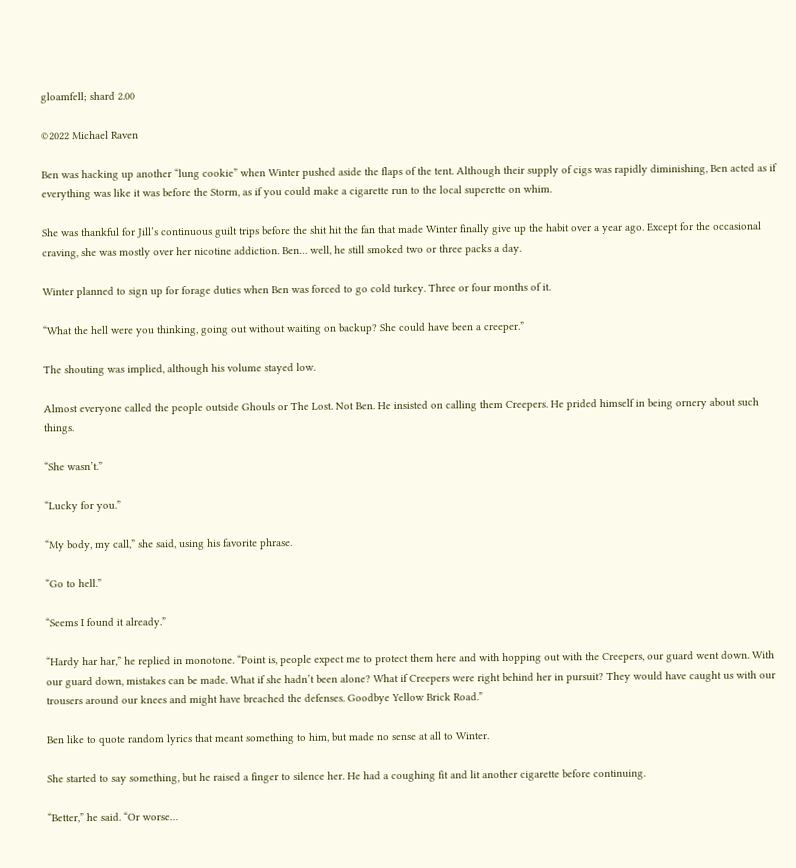gloamfell; shard 2.00

©2022 Michael Raven

Ben was hacking up another “lung cookie” when Winter pushed aside the flaps of the tent. Although their supply of cigs was rapidly diminishing, Ben acted as if everything was like it was before the Storm, as if you could make a cigarette run to the local superette on whim.

She was thankful for Jill’s continuous guilt trips before the shit hit the fan that made Winter finally give up the habit over a year ago. Except for the occasional craving, she was mostly over her nicotine addiction. Ben… well, he still smoked two or three packs a day.

Winter planned to sign up for forage duties when Ben was forced to go cold turkey. Three or four months of it.

“What the hell were you thinking, going out without waiting on backup? She could have been a creeper.”

The shouting was implied, although his volume stayed low.

Almost everyone called the people outside Ghouls or The Lost. Not Ben. He insisted on calling them Creepers. He prided himself in being ornery about such things.

“She wasn’t.”

“Lucky for you.”

“My body, my call,” she said, using his favorite phrase.

“Go to hell.”

“Seems I found it already.”

“Hardy har har,” he replied in monotone. “Point is, people expect me to protect them here and with hopping out with the Creepers, our guard went down. With our guard down, mistakes can be made. What if she hadn’t been alone? What if Creepers were right behind her in pursuit? They would have caught us with our trousers around our knees and might have breached the defenses. Goodbye Yellow Brick Road.”

Ben like to quote random lyrics that meant something to him, but made no sense at all to Winter.

She started to say something, but he raised a finger to silence her. He had a coughing fit and lit another cigarette before continuing.

“Better,” he said. “Or worse…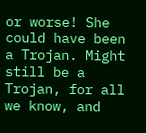or worse! She could have been a Trojan. Might still be a Trojan, for all we know, and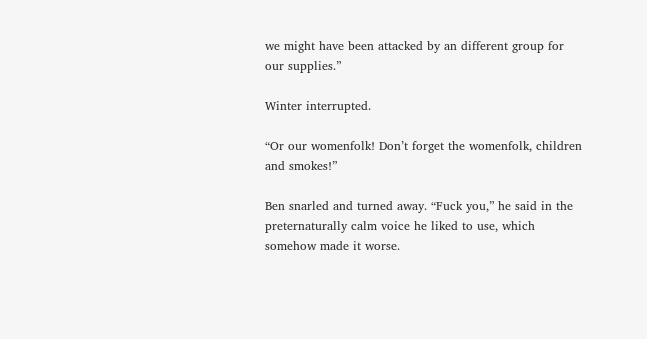we might have been attacked by an different group for our supplies.”

Winter interrupted.

“Or our womenfolk! Don’t forget the womenfolk, children and smokes!”

Ben snarled and turned away. “Fuck you,” he said in the preternaturally calm voice he liked to use, which somehow made it worse.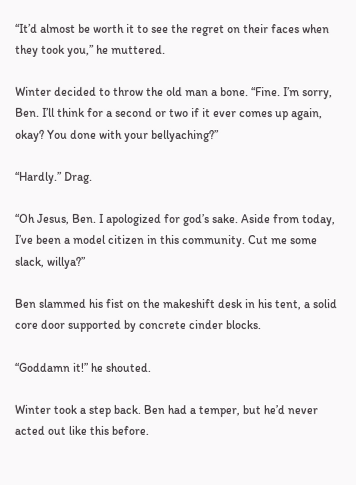“It’d almost be worth it to see the regret on their faces when they took you,” he muttered.

Winter decided to throw the old man a bone. “Fine. I’m sorry, Ben. I’ll think for a second or two if it ever comes up again, okay? You done with your bellyaching?”

“Hardly.” Drag.

“Oh Jesus, Ben. I apologized for god’s sake. Aside from today, I’ve been a model citizen in this community. Cut me some slack, willya?”

Ben slammed his fist on the makeshift desk in his tent, a solid core door supported by concrete cinder blocks.

“Goddamn it!” he shouted.

Winter took a step back. Ben had a temper, but he’d never acted out like this before.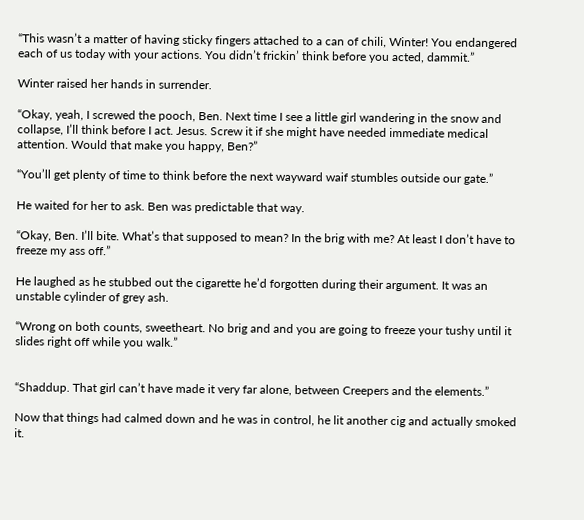“This wasn’t a matter of having sticky fingers attached to a can of chili, Winter! You endangered each of us today with your actions. You didn’t frickin’ think before you acted, dammit.”

Winter raised her hands in surrender.

“Okay, yeah, I screwed the pooch, Ben. Next time I see a little girl wandering in the snow and collapse, I’ll think before I act. Jesus. Screw it if she might have needed immediate medical attention. Would that make you happy, Ben?”

“You’ll get plenty of time to think before the next wayward waif stumbles outside our gate.”

He waited for her to ask. Ben was predictable that way.

“Okay, Ben. I’ll bite. What’s that supposed to mean? In the brig with me? At least I don’t have to freeze my ass off.”

He laughed as he stubbed out the cigarette he’d forgotten during their argument. It was an unstable cylinder of grey ash.

“Wrong on both counts, sweetheart. No brig and and you are going to freeze your tushy until it slides right off while you walk.”


“Shaddup. That girl can’t have made it very far alone, between Creepers and the elements.”

Now that things had calmed down and he was in control, he lit another cig and actually smoked it.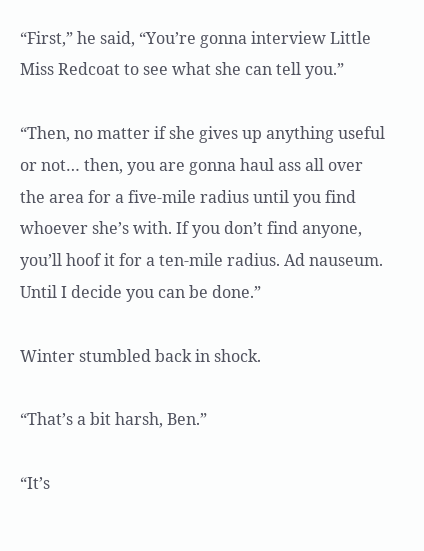“First,” he said, “You’re gonna interview Little Miss Redcoat to see what she can tell you.”

“Then, no matter if she gives up anything useful or not… then, you are gonna haul ass all over the area for a five-mile radius until you find whoever she’s with. If you don’t find anyone, you’ll hoof it for a ten-mile radius. Ad nauseum. Until I decide you can be done.”

Winter stumbled back in shock.

“That’s a bit harsh, Ben.”

“It’s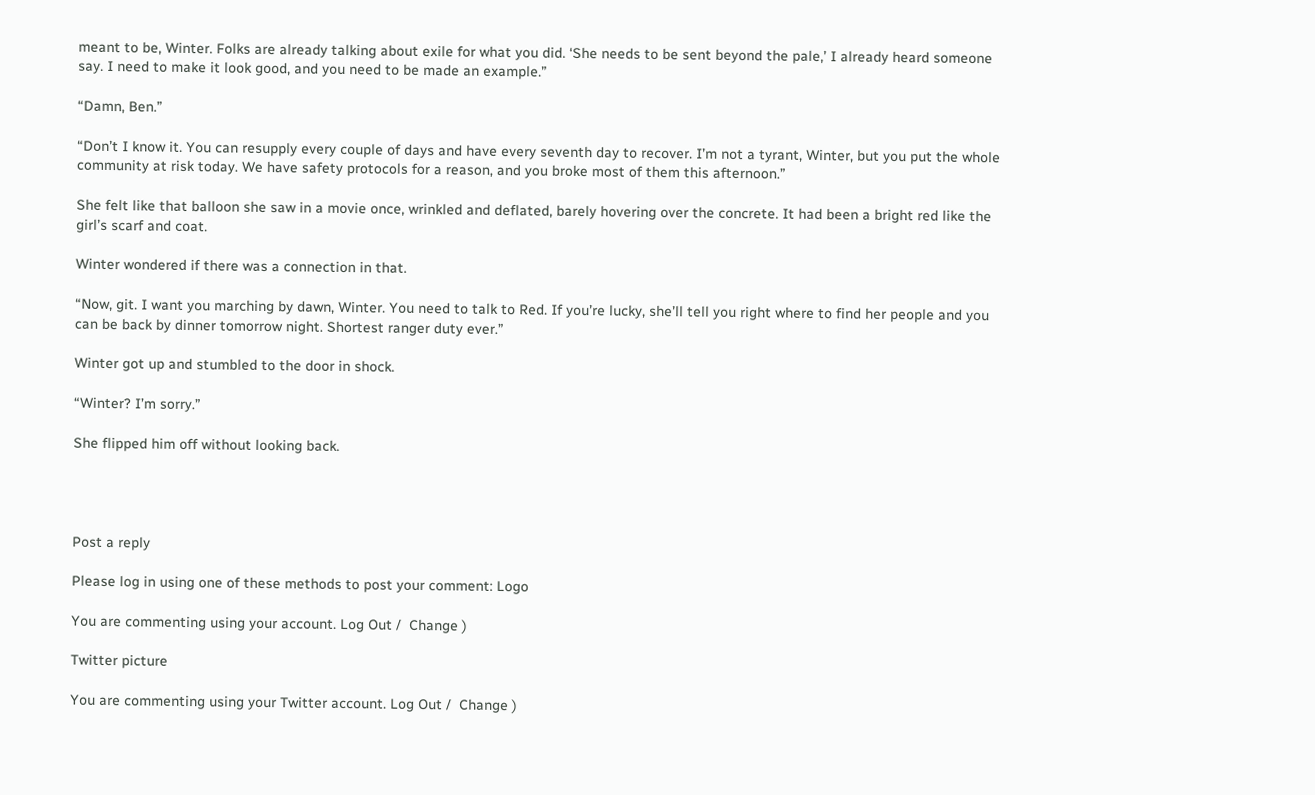meant to be, Winter. Folks are already talking about exile for what you did. ‘She needs to be sent beyond the pale,’ I already heard someone say. I need to make it look good, and you need to be made an example.”

“Damn, Ben.”

“Don’t I know it. You can resupply every couple of days and have every seventh day to recover. I’m not a tyrant, Winter, but you put the whole community at risk today. We have safety protocols for a reason, and you broke most of them this afternoon.”

She felt like that balloon she saw in a movie once, wrinkled and deflated, barely hovering over the concrete. It had been a bright red like the girl’s scarf and coat.

Winter wondered if there was a connection in that.

“Now, git. I want you marching by dawn, Winter. You need to talk to Red. If you’re lucky, she’ll tell you right where to find her people and you can be back by dinner tomorrow night. Shortest ranger duty ever.”

Winter got up and stumbled to the door in shock.

“Winter? I’m sorry.”

She flipped him off without looking back.




Post a reply

Please log in using one of these methods to post your comment: Logo

You are commenting using your account. Log Out /  Change )

Twitter picture

You are commenting using your Twitter account. Log Out /  Change )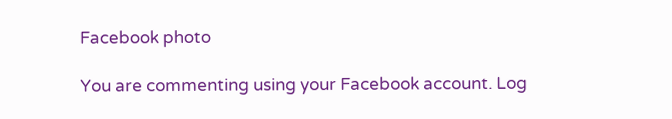Facebook photo

You are commenting using your Facebook account. Log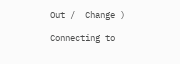Out /  Change )

Connecting to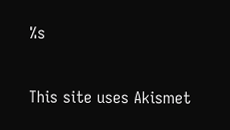%s

This site uses Akismet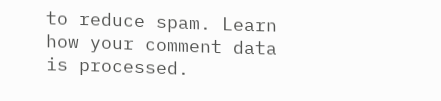to reduce spam. Learn how your comment data is processed.